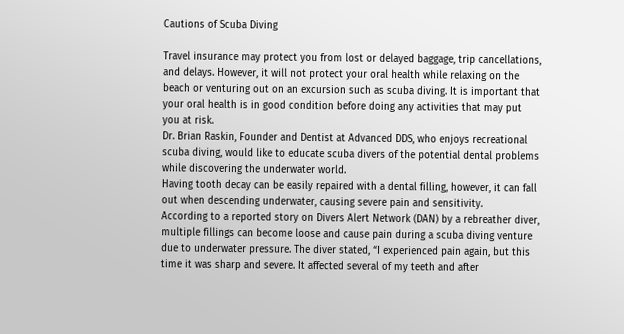Cautions of Scuba Diving

Travel insurance may protect you from lost or delayed baggage, trip cancellations, and delays. However, it will not protect your oral health while relaxing on the beach or venturing out on an excursion such as scuba diving. It is important that your oral health is in good condition before doing any activities that may put you at risk.
Dr. Brian Raskin, Founder and Dentist at Advanced DDS, who enjoys recreational scuba diving, would like to educate scuba divers of the potential dental problems while discovering the underwater world.
Having tooth decay can be easily repaired with a dental filling, however, it can fall out when descending underwater, causing severe pain and sensitivity.
According to a reported story on Divers Alert Network (DAN) by a rebreather diver, multiple fillings can become loose and cause pain during a scuba diving venture due to underwater pressure. The diver stated, “I experienced pain again, but this time it was sharp and severe. It affected several of my teeth and after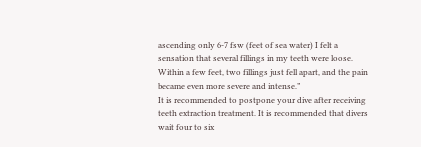ascending only 6-7 fsw (feet of sea water) I felt a sensation that several fillings in my teeth were loose. Within a few feet, two fillings just fell apart, and the pain became even more severe and intense.”
It is recommended to postpone your dive after receiving teeth extraction treatment. It is recommended that divers wait four to six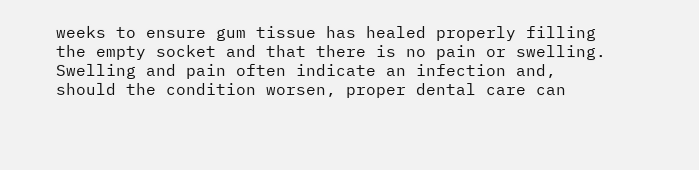weeks to ensure gum tissue has healed properly filling the empty socket and that there is no pain or swelling. Swelling and pain often indicate an infection and, should the condition worsen, proper dental care can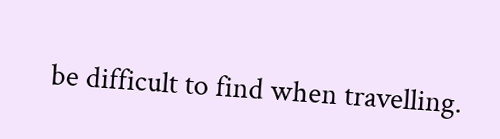be difficult to find when travelling.